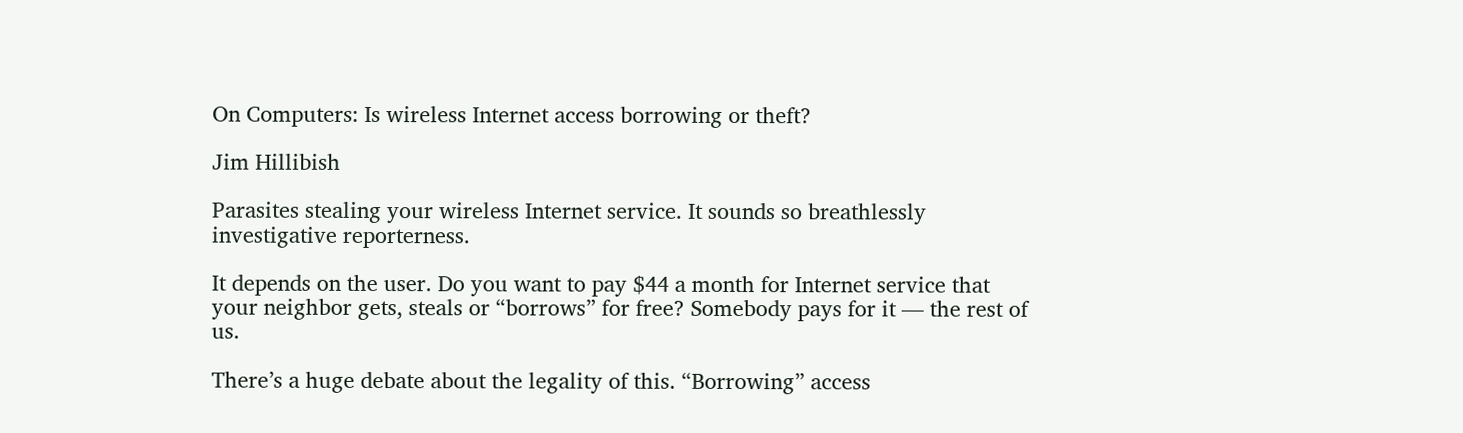On Computers: Is wireless Internet access borrowing or theft?

Jim Hillibish

Parasites stealing your wireless Internet service. It sounds so breathlessly investigative reporterness.

It depends on the user. Do you want to pay $44 a month for Internet service that your neighbor gets, steals or “borrows” for free? Somebody pays for it — the rest of us.

There’s a huge debate about the legality of this. “Borrowing” access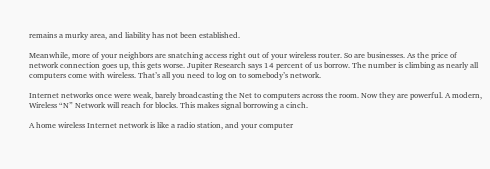remains a murky area, and liability has not been established.

Meanwhile, more of your neighbors are snatching access right out of your wireless router. So are businesses. As the price of network connection goes up, this gets worse. Jupiter Research says 14 percent of us borrow. The number is climbing as nearly all computers come with wireless. That’s all you need to log on to somebody’s network.

Internet networks once were weak, barely broadcasting the Net to computers across the room. Now they are powerful. A modern, Wireless “N” Network will reach for blocks. This makes signal borrowing a cinch.

A home wireless Internet network is like a radio station, and your computer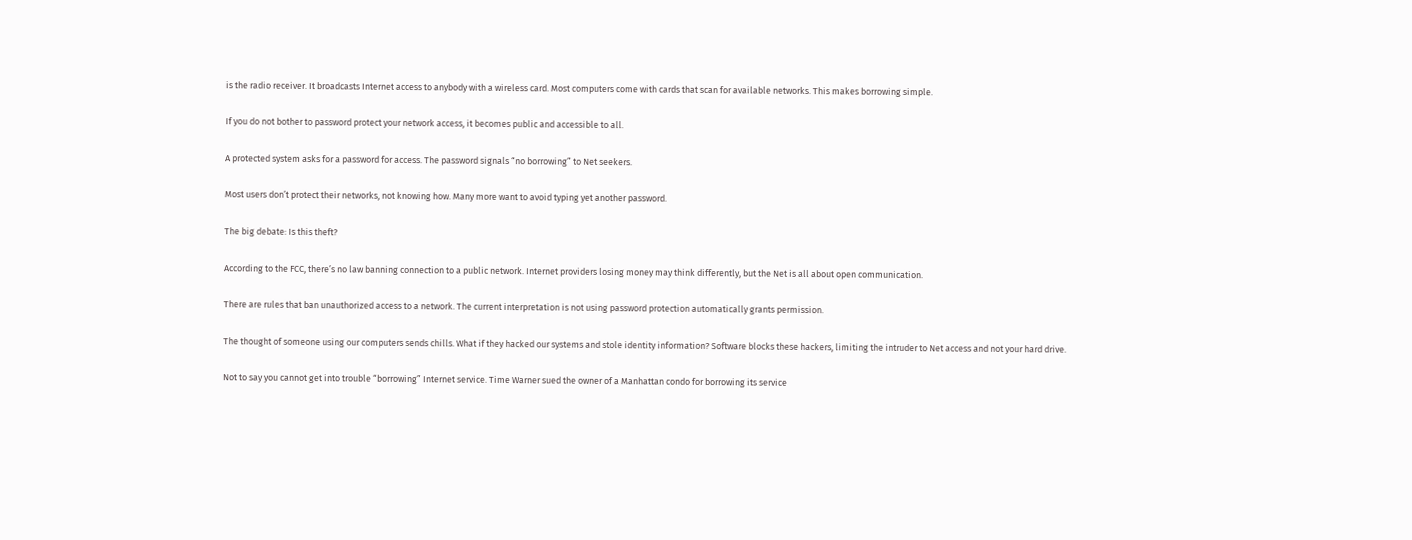is the radio receiver. It broadcasts Internet access to anybody with a wireless card. Most computers come with cards that scan for available networks. This makes borrowing simple.

If you do not bother to password protect your network access, it becomes public and accessible to all.

A protected system asks for a password for access. The password signals “no borrowing” to Net seekers.

Most users don’t protect their networks, not knowing how. Many more want to avoid typing yet another password.

The big debate: Is this theft?

According to the FCC, there’s no law banning connection to a public network. Internet providers losing money may think differently, but the Net is all about open communication.

There are rules that ban unauthorized access to a network. The current interpretation is not using password protection automatically grants permission.

The thought of someone using our computers sends chills. What if they hacked our systems and stole identity information? Software blocks these hackers, limiting the intruder to Net access and not your hard drive.

Not to say you cannot get into trouble “borrowing” Internet service. Time Warner sued the owner of a Manhattan condo for borrowing its service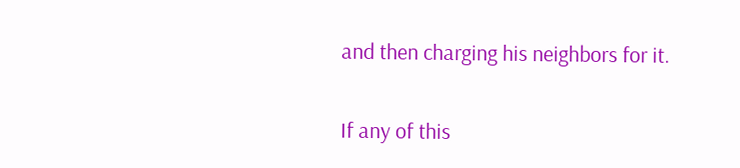and then charging his neighbors for it.

If any of this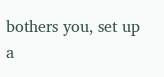bothers you, set up a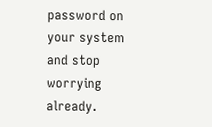password on your system and stop worrying already.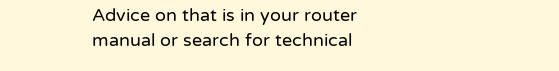Advice on that is in your router manual or search for technical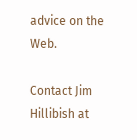advice on the Web.

Contact Jim Hillibish at